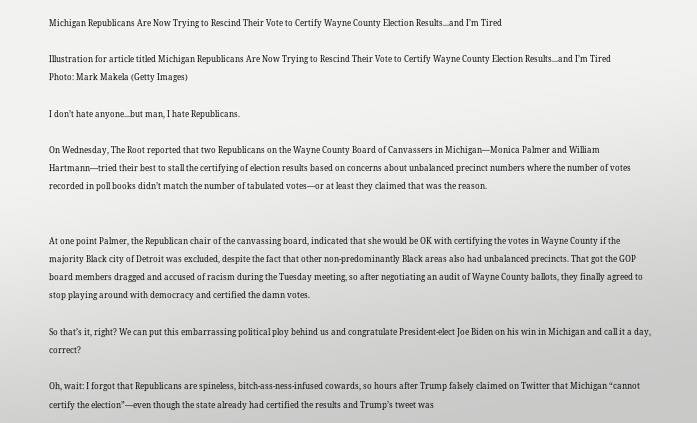Michigan Republicans Are Now Trying to Rescind Their Vote to Certify Wayne County Election Results...and I’m Tired

Illustration for article titled Michigan Republicans Are Now Trying to Rescind Their Vote to Certify Wayne County Election Results...and I’m Tired
Photo: Mark Makela (Getty Images)

I don’t hate anyone...but man, I hate Republicans.

On Wednesday, The Root reported that two Republicans on the Wayne County Board of Canvassers in Michigan—Monica Palmer and William Hartmann—tried their best to stall the certifying of election results based on concerns about unbalanced precinct numbers where the number of votes recorded in poll books didn’t match the number of tabulated votes—or at least they claimed that was the reason.


At one point Palmer, the Republican chair of the canvassing board, indicated that she would be OK with certifying the votes in Wayne County if the majority Black city of Detroit was excluded, despite the fact that other non-predominantly Black areas also had unbalanced precincts. That got the GOP board members dragged and accused of racism during the Tuesday meeting, so after negotiating an audit of Wayne County ballots, they finally agreed to stop playing around with democracy and certified the damn votes.

So that’s it, right? We can put this embarrassing political ploy behind us and congratulate President-elect Joe Biden on his win in Michigan and call it a day, correct?

Oh, wait: I forgot that Republicans are spineless, bitch-ass-ness-infused cowards, so hours after Trump falsely claimed on Twitter that Michigan “cannot certify the election”—even though the state already had certified the results and Trump’s tweet was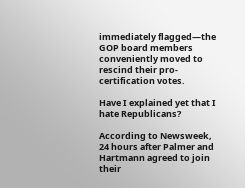immediately flagged—the GOP board members conveniently moved to rescind their pro-certification votes.

Have I explained yet that I hate Republicans?

According to Newsweek, 24 hours after Palmer and Hartmann agreed to join their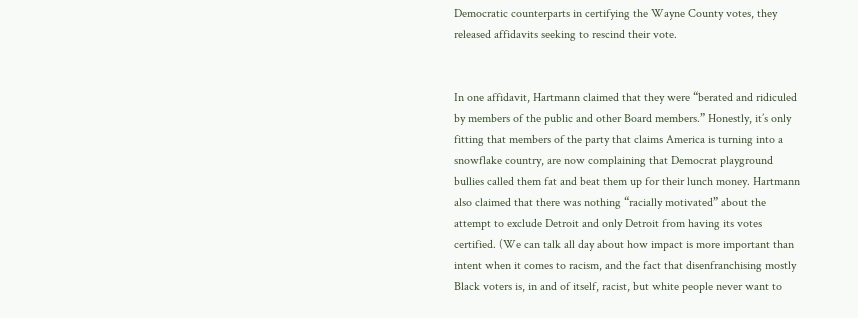Democratic counterparts in certifying the Wayne County votes, they released affidavits seeking to rescind their vote.


In one affidavit, Hartmann claimed that they were “berated and ridiculed by members of the public and other Board members.” Honestly, it’s only fitting that members of the party that claims America is turning into a snowflake country, are now complaining that Democrat playground bullies called them fat and beat them up for their lunch money. Hartmann also claimed that there was nothing “racially motivated” about the attempt to exclude Detroit and only Detroit from having its votes certified. (We can talk all day about how impact is more important than intent when it comes to racism, and the fact that disenfranchising mostly Black voters is, in and of itself, racist, but white people never want to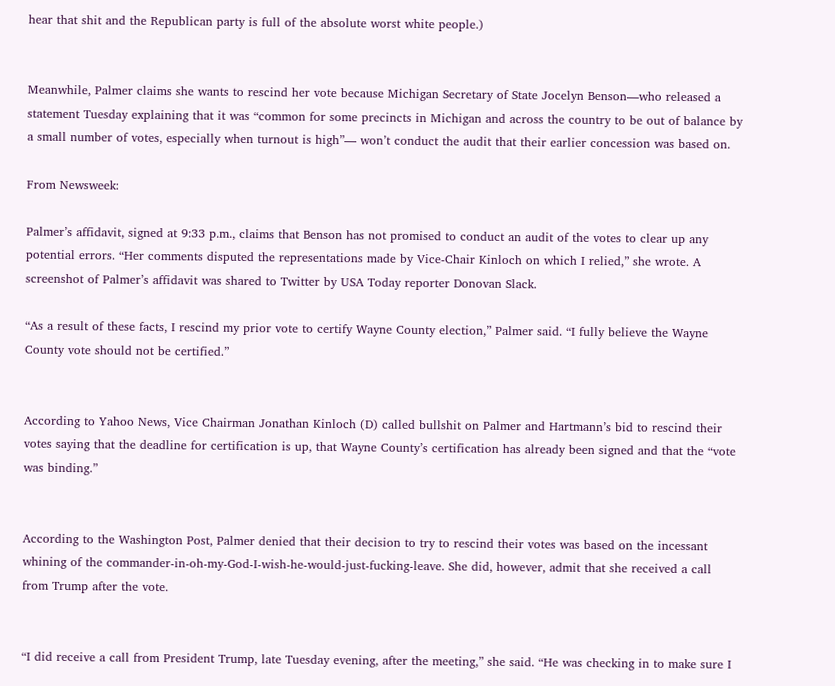hear that shit and the Republican party is full of the absolute worst white people.)


Meanwhile, Palmer claims she wants to rescind her vote because Michigan Secretary of State Jocelyn Benson—who released a statement Tuesday explaining that it was “common for some precincts in Michigan and across the country to be out of balance by a small number of votes, especially when turnout is high”— won’t conduct the audit that their earlier concession was based on.

From Newsweek:

Palmer’s affidavit, signed at 9:33 p.m., claims that Benson has not promised to conduct an audit of the votes to clear up any potential errors. “Her comments disputed the representations made by Vice-Chair Kinloch on which I relied,” she wrote. A screenshot of Palmer’s affidavit was shared to Twitter by USA Today reporter Donovan Slack.

“As a result of these facts, I rescind my prior vote to certify Wayne County election,” Palmer said. “I fully believe the Wayne County vote should not be certified.”


According to Yahoo News, Vice Chairman Jonathan Kinloch (D) called bullshit on Palmer and Hartmann’s bid to rescind their votes saying that the deadline for certification is up, that Wayne County’s certification has already been signed and that the “vote was binding.”


According to the Washington Post, Palmer denied that their decision to try to rescind their votes was based on the incessant whining of the commander-in-oh-my-God-I-wish-he-would-just-fucking-leave. She did, however, admit that she received a call from Trump after the vote.


“I did receive a call from President Trump, late Tuesday evening, after the meeting,” she said. “He was checking in to make sure I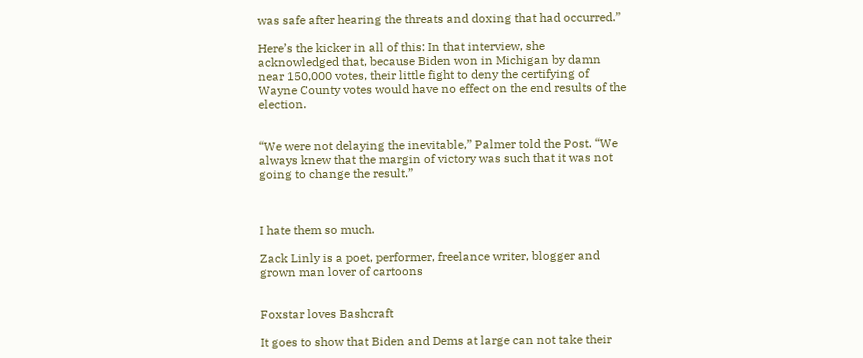was safe after hearing the threats and doxing that had occurred.”

Here’s the kicker in all of this: In that interview, she acknowledged that, because Biden won in Michigan by damn near 150,000 votes, their little fight to deny the certifying of Wayne County votes would have no effect on the end results of the election.


“We were not delaying the inevitable,” Palmer told the Post. “We always knew that the margin of victory was such that it was not going to change the result.”



I hate them so much.

Zack Linly is a poet, performer, freelance writer, blogger and grown man lover of cartoons


Foxstar loves Bashcraft

It goes to show that Biden and Dems at large can not take their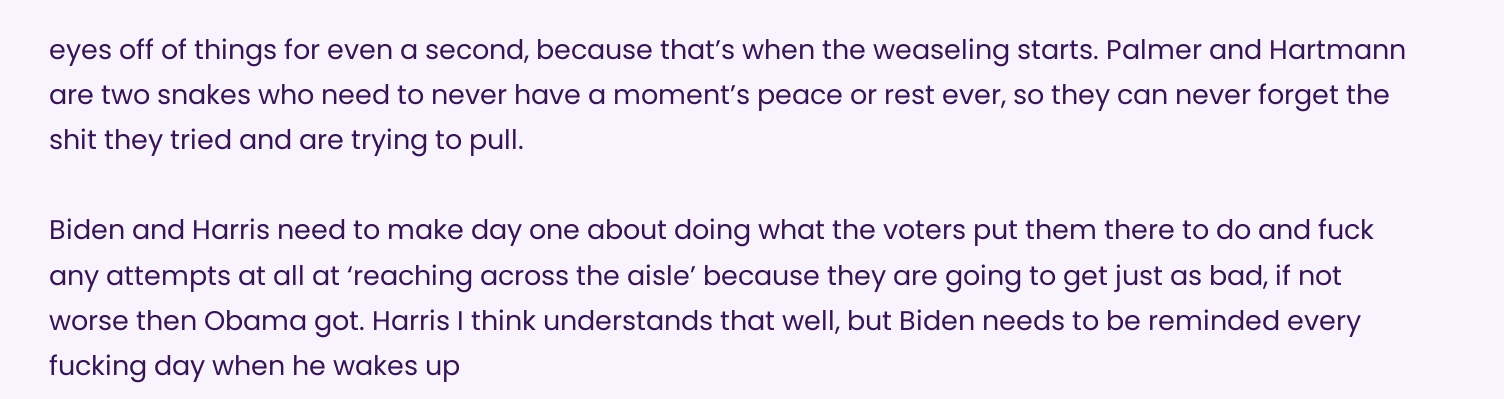eyes off of things for even a second, because that’s when the weaseling starts. Palmer and Hartmann are two snakes who need to never have a moment’s peace or rest ever, so they can never forget the shit they tried and are trying to pull.

Biden and Harris need to make day one about doing what the voters put them there to do and fuck any attempts at all at ‘reaching across the aisle’ because they are going to get just as bad, if not worse then Obama got. Harris I think understands that well, but Biden needs to be reminded every fucking day when he wakes up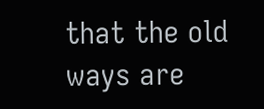that the old ways are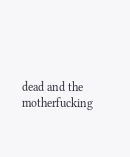dead and the motherfucking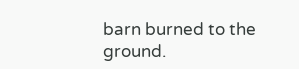barn burned to the ground.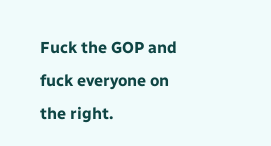Fuck the GOP and fuck everyone on the right.